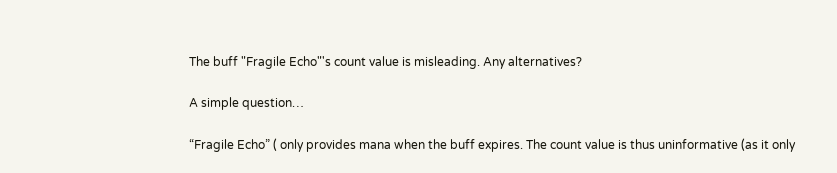The buff "Fragile Echo"'s count value is misleading. Any alternatives?

A simple question…

“Fragile Echo” ( only provides mana when the buff expires. The count value is thus uninformative (as it only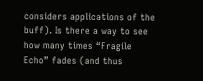considers applications of the buff). Is there a way to see how many times “Fragile Echo” fades (and thus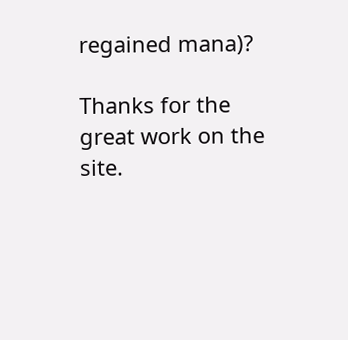regained mana)?

Thanks for the great work on the site.